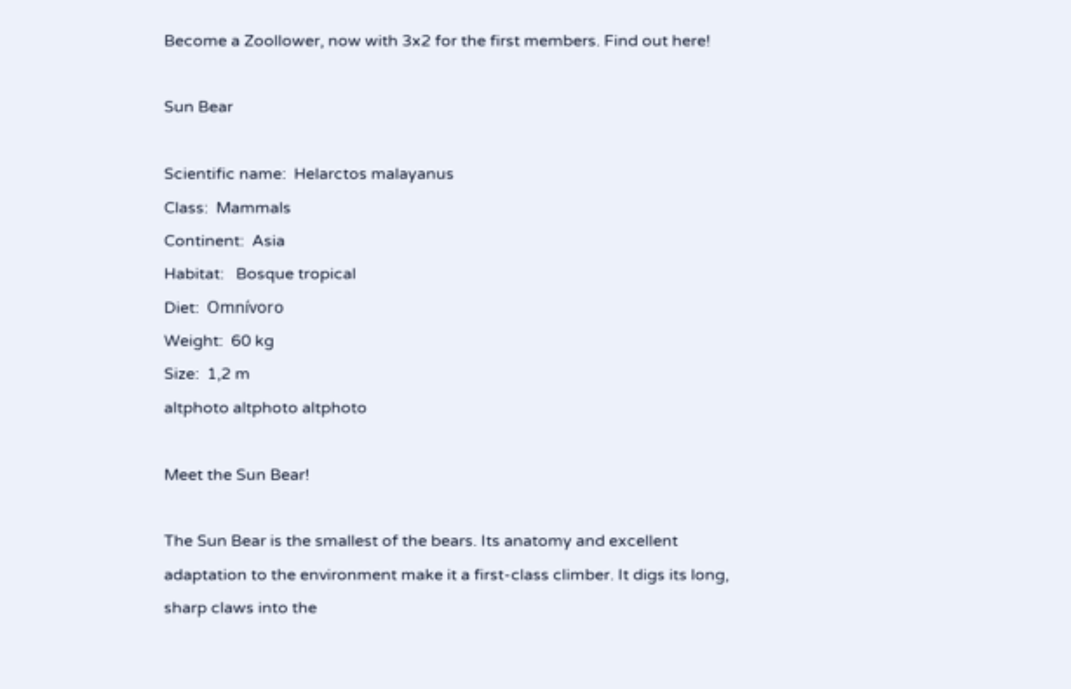Become a Zoollower, now with 3x2 for the first members. Find out here!

Sun Bear

Scientific name:  Helarctos malayanus
Class:  Mammals
Continent:  Asia
Habitat:   Bosque tropical
Diet:  Omnívoro
Weight:  60 kg
Size:  1,2 m
altphoto altphoto altphoto

Meet the Sun Bear!

The Sun Bear is the smallest of the bears. Its anatomy and excellent adaptation to the environment make it a first-class climber. It digs its long, sharp claws into the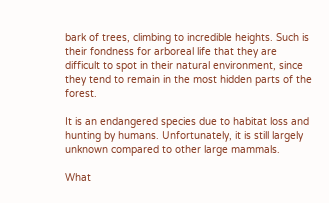bark of trees, climbing to incredible heights. Such is their fondness for arboreal life that they are difficult to spot in their natural environment, since they tend to remain in the most hidden parts of the forest.

It is an endangered species due to habitat loss and hunting by humans. Unfortunately, it is still largely unknown compared to other large mammals.

What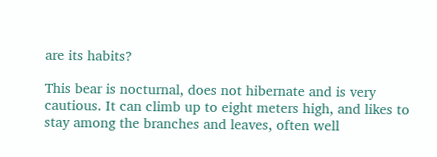are its habits?

This bear is nocturnal, does not hibernate and is very cautious. It can climb up to eight meters high, and likes to stay among the branches and leaves, often well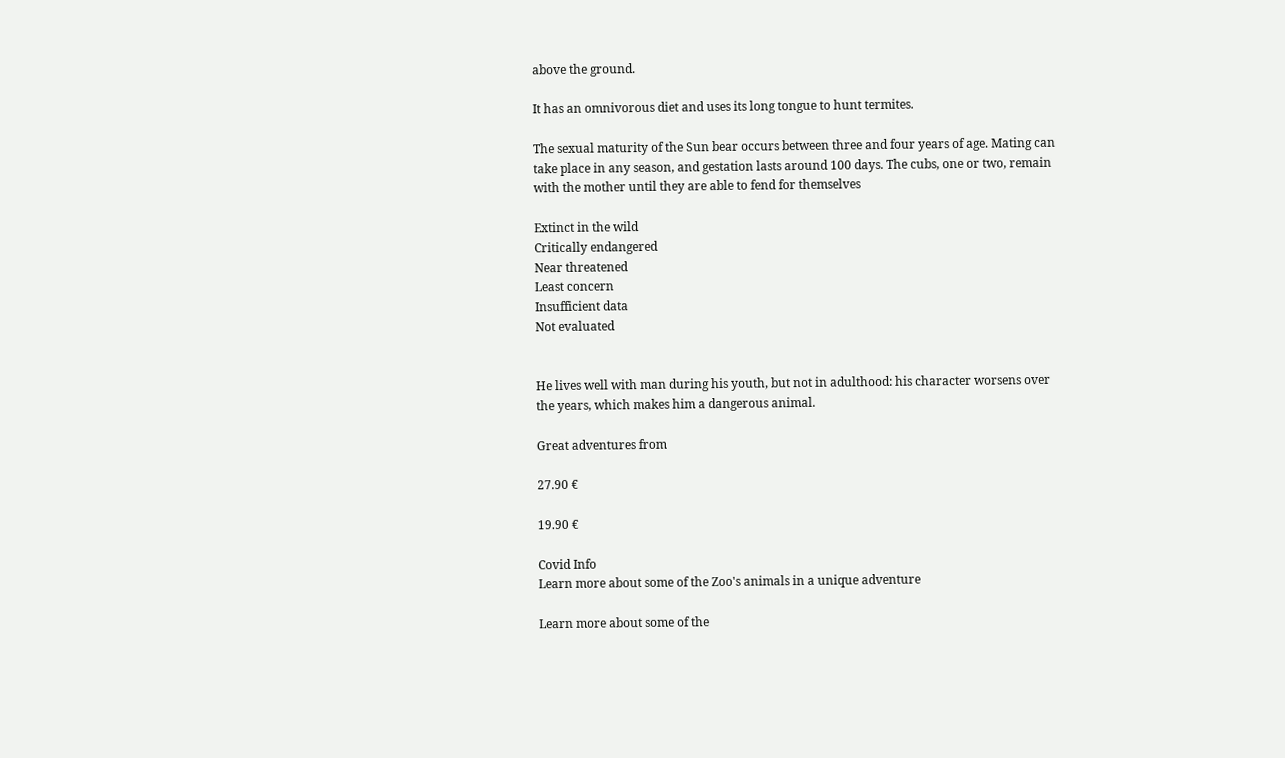above the ground.

It has an omnivorous diet and uses its long tongue to hunt termites.

The sexual maturity of the Sun bear occurs between three and four years of age. Mating can take place in any season, and gestation lasts around 100 days. The cubs, one or two, remain with the mother until they are able to fend for themselves

Extinct in the wild
Critically endangered
Near threatened
Least concern
Insufficient data
Not evaluated


He lives well with man during his youth, but not in adulthood: his character worsens over the years, which makes him a dangerous animal.

Great adventures from

27.90 €

19.90 €

Covid Info
Learn more about some of the Zoo's animals in a unique adventure

Learn more about some of the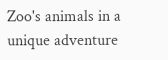Zoo's animals in a unique adventure